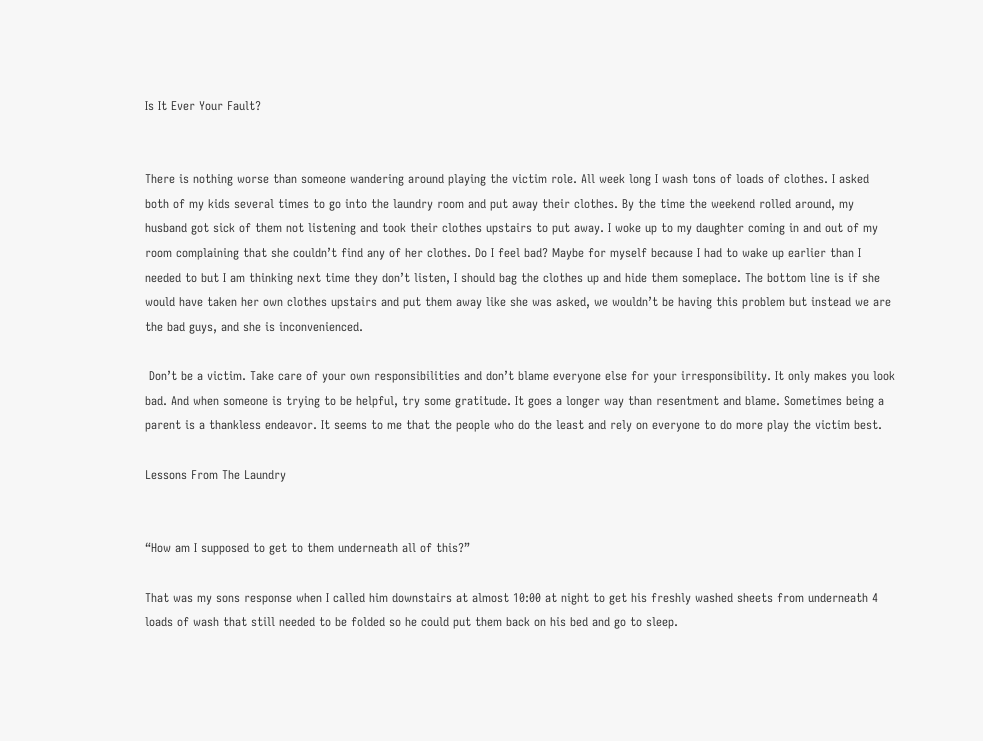Is It Ever Your Fault?


There is nothing worse than someone wandering around playing the victim role. All week long I wash tons of loads of clothes. I asked both of my kids several times to go into the laundry room and put away their clothes. By the time the weekend rolled around, my husband got sick of them not listening and took their clothes upstairs to put away. I woke up to my daughter coming in and out of my room complaining that she couldn’t find any of her clothes. Do I feel bad? Maybe for myself because I had to wake up earlier than I needed to but I am thinking next time they don’t listen, I should bag the clothes up and hide them someplace. The bottom line is if she would have taken her own clothes upstairs and put them away like she was asked, we wouldn’t be having this problem but instead we are the bad guys, and she is inconvenienced.

 Don’t be a victim. Take care of your own responsibilities and don’t blame everyone else for your irresponsibility. It only makes you look bad. And when someone is trying to be helpful, try some gratitude. It goes a longer way than resentment and blame. Sometimes being a parent is a thankless endeavor. It seems to me that the people who do the least and rely on everyone to do more play the victim best.

Lessons From The Laundry


“How am I supposed to get to them underneath all of this?”

That was my sons response when I called him downstairs at almost 10:00 at night to get his freshly washed sheets from underneath 4 loads of wash that still needed to be folded so he could put them back on his bed and go to sleep.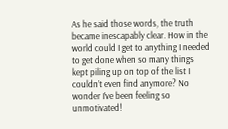As he said those words, the truth became inescapably clear. How in the world could I get to anything I needed to get done when so many things kept piling up on top of the list I couldn’t even find anymore? No wonder I’ve been feeling so unmotivated!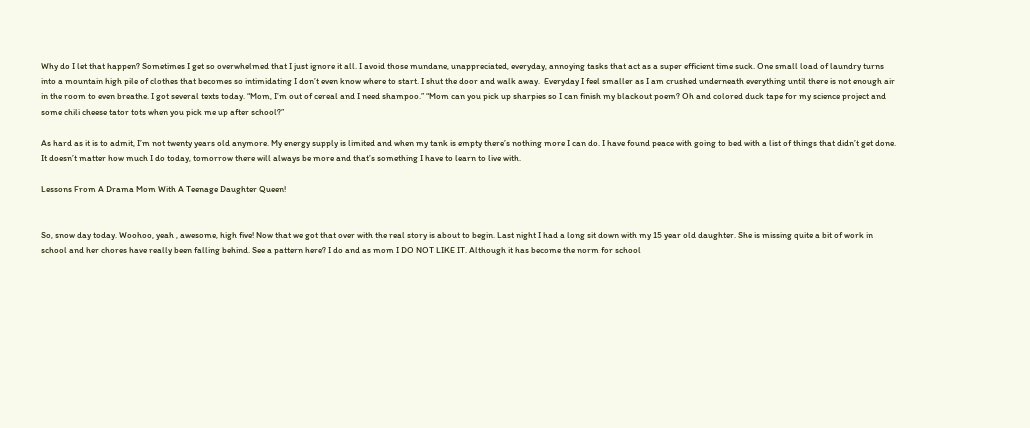Why do I let that happen? Sometimes I get so overwhelmed that I just ignore it all. I avoid those mundane, unappreciated, everyday, annoying tasks that act as a super efficient time suck. One small load of laundry turns into a mountain high pile of clothes that becomes so intimidating I don’t even know where to start. I shut the door and walk away.  Everyday I feel smaller as I am crushed underneath everything until there is not enough air in the room to even breathe. I got several texts today. “Mom, I’m out of cereal and I need shampoo.” “Mom can you pick up sharpies so I can finish my blackout poem? Oh and colored duck tape for my science project and some chili cheese tator tots when you pick me up after school?”

As hard as it is to admit, I’m not twenty years old anymore. My energy supply is limited and when my tank is empty there’s nothing more I can do. I have found peace with going to bed with a list of things that didn’t get done. It doesn’t matter how much I do today, tomorrow there will always be more and that’s something I have to learn to live with.

Lessons From A Drama Mom With A Teenage Daughter Queen!


So, snow day today. Woohoo, yeah , awesome, high five! Now that we got that over with the real story is about to begin. Last night I had a long sit down with my 15 year old daughter. She is missing quite a bit of work in school and her chores have really been falling behind. See a pattern here? I do and as mom I DO NOT LIKE IT. Although it has become the norm for school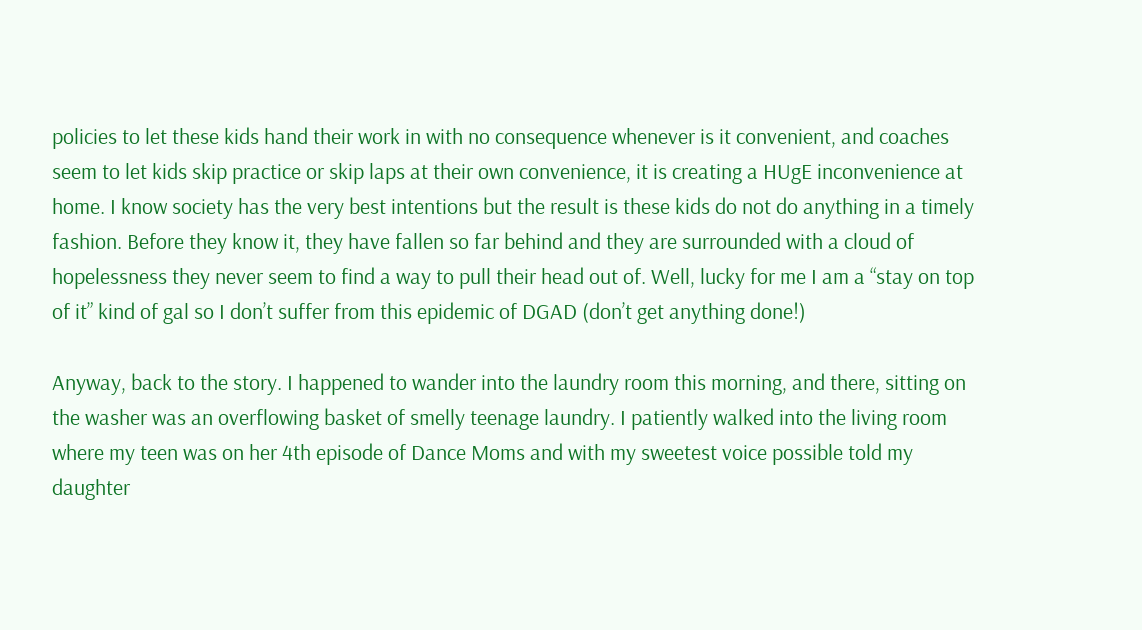policies to let these kids hand their work in with no consequence whenever is it convenient, and coaches seem to let kids skip practice or skip laps at their own convenience, it is creating a HUgE inconvenience at home. I know society has the very best intentions but the result is these kids do not do anything in a timely fashion. Before they know it, they have fallen so far behind and they are surrounded with a cloud of hopelessness they never seem to find a way to pull their head out of. Well, lucky for me I am a “stay on top of it” kind of gal so I don’t suffer from this epidemic of DGAD (don’t get anything done!)

Anyway, back to the story. I happened to wander into the laundry room this morning, and there, sitting on the washer was an overflowing basket of smelly teenage laundry. I patiently walked into the living room where my teen was on her 4th episode of Dance Moms and with my sweetest voice possible told my daughter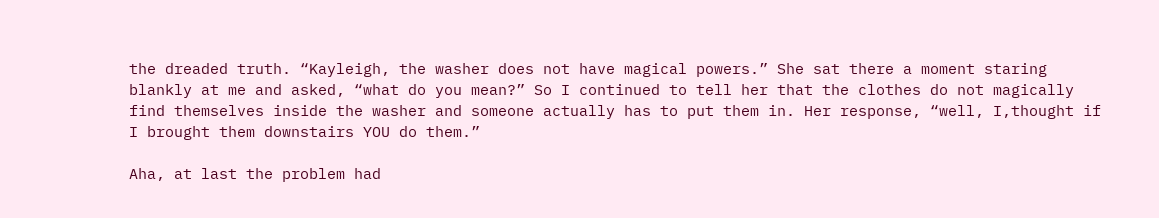the dreaded truth. “Kayleigh, the washer does not have magical powers.” She sat there a moment staring blankly at me and asked, “what do you mean?” So I continued to tell her that the clothes do not magically find themselves inside the washer and someone actually has to put them in. Her response, “well, I,thought if I brought them downstairs YOU do them.”

Aha, at last the problem had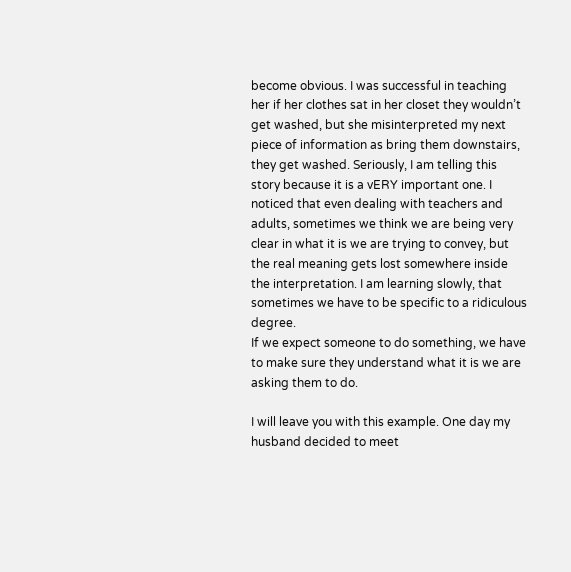become obvious. I was successful in teaching her if her clothes sat in her closet they wouldn’t get washed, but she misinterpreted my next piece of information as bring them downstairs, they get washed. Seriously, I am telling this story because it is a vERY important one. I noticed that even dealing with teachers and adults, sometimes we think we are being very clear in what it is we are trying to convey, but the real meaning gets lost somewhere inside the interpretation. I am learning slowly, that sometimes we have to be specific to a ridiculous degree.
If we expect someone to do something, we have to make sure they understand what it is we are asking them to do.

I will leave you with this example. One day my husband decided to meet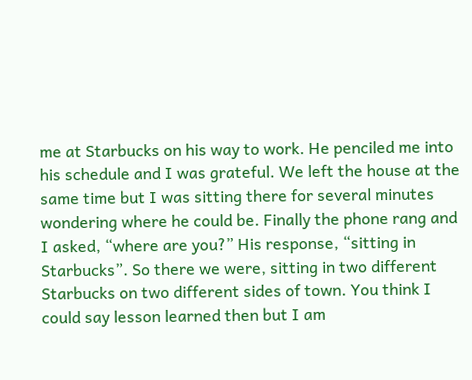me at Starbucks on his way to work. He penciled me into his schedule and I was grateful. We left the house at the same time but I was sitting there for several minutes wondering where he could be. Finally the phone rang and I asked, “where are you?” His response, “sitting in Starbucks”. So there we were, sitting in two different Starbucks on two different sides of town. You think I could say lesson learned then but I am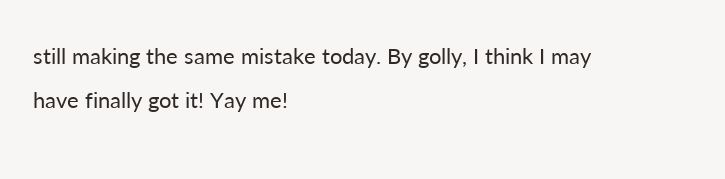still making the same mistake today. By golly, I think I may have finally got it! Yay me!